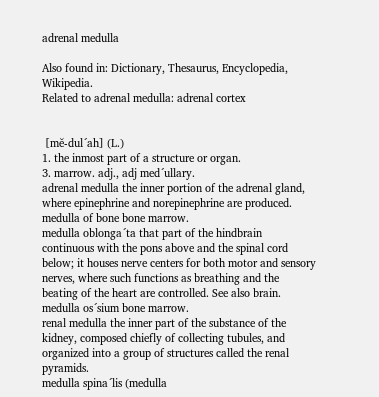adrenal medulla

Also found in: Dictionary, Thesaurus, Encyclopedia, Wikipedia.
Related to adrenal medulla: adrenal cortex


 [mĕ-dul´ah] (L.)
1. the inmost part of a structure or organ.
3. marrow. adj., adj med´ullary.
adrenal medulla the inner portion of the adrenal gland, where epinephrine and norepinephrine are produced.
medulla of bone bone marrow.
medulla oblonga´ta that part of the hindbrain continuous with the pons above and the spinal cord below; it houses nerve centers for both motor and sensory nerves, where such functions as breathing and the beating of the heart are controlled. See also brain.
medulla os´sium bone marrow.
renal medulla the inner part of the substance of the kidney, composed chiefly of collecting tubules, and organized into a group of structures called the renal pyramids.
medulla spina´lis (medulla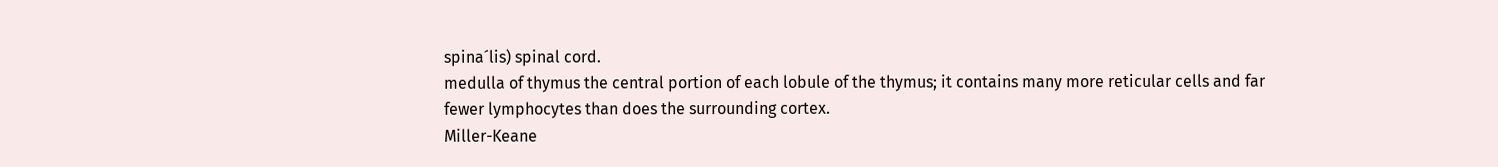spina´lis) spinal cord.
medulla of thymus the central portion of each lobule of the thymus; it contains many more reticular cells and far fewer lymphocytes than does the surrounding cortex.
Miller-Keane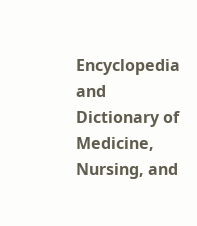Encyclopedia and Dictionary of Medicine, Nursing, and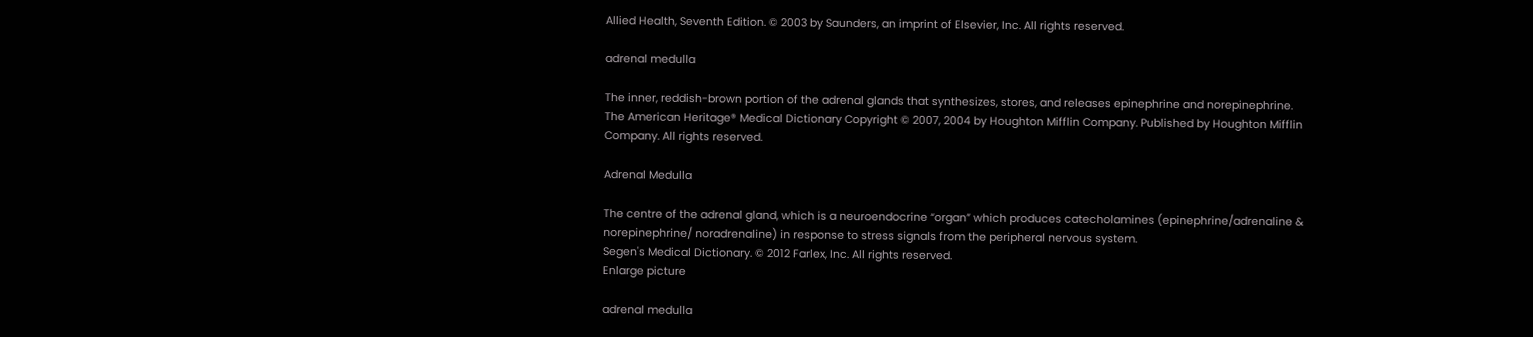Allied Health, Seventh Edition. © 2003 by Saunders, an imprint of Elsevier, Inc. All rights reserved.

adrenal medulla

The inner, reddish-brown portion of the adrenal glands that synthesizes, stores, and releases epinephrine and norepinephrine.
The American Heritage® Medical Dictionary Copyright © 2007, 2004 by Houghton Mifflin Company. Published by Houghton Mifflin Company. All rights reserved.

Adrenal Medulla

The centre of the adrenal gland, which is a neuroendocrine “organ” which produces catecholamines (epinephrine/adrenaline & norepinephrine/ noradrenaline) in response to stress signals from the peripheral nervous system.
Segen's Medical Dictionary. © 2012 Farlex, Inc. All rights reserved.
Enlarge picture

adrenal medulla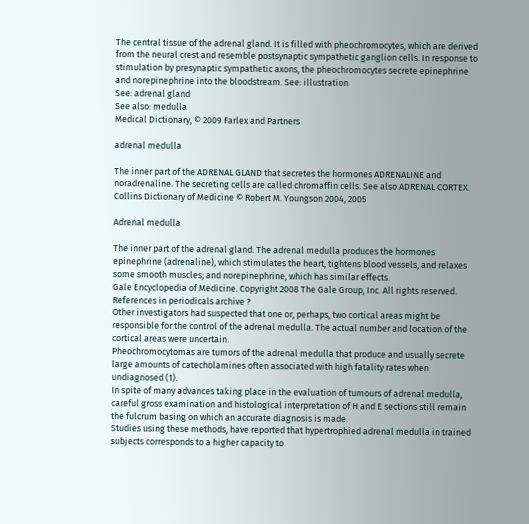The central tissue of the adrenal gland. It is filled with pheochromocytes, which are derived from the neural crest and resemble postsynaptic sympathetic ganglion cells. In response to stimulation by presynaptic sympathetic axons, the pheochromocytes secrete epinephrine and norepinephrine into the bloodstream. See: illustration
See: adrenal gland
See also: medulla
Medical Dictionary, © 2009 Farlex and Partners

adrenal medulla

The inner part of the ADRENAL GLAND that secretes the hormones ADRENALINE and noradrenaline. The secreting cells are called chromaffin cells. See also ADRENAL CORTEX.
Collins Dictionary of Medicine © Robert M. Youngson 2004, 2005

Adrenal medulla

The inner part of the adrenal gland. The adrenal medulla produces the hormones epinephrine (adrenaline), which stimulates the heart, tightens blood vessels, and relaxes some smooth muscles; and norepinephrine, which has similar effects.
Gale Encyclopedia of Medicine. Copyright 2008 The Gale Group, Inc. All rights reserved.
References in periodicals archive ?
Other investigators had suspected that one or, perhaps, two cortical areas might be responsible for the control of the adrenal medulla. The actual number and location of the cortical areas were uncertain.
Pheochromocytomas are tumors of the adrenal medulla that produce and usually secrete large amounts of catecholamines often associated with high fatality rates when undiagnosed (1).
In spite of many advances taking place in the evaluation of tumours of adrenal medulla, careful gross examination and histological interpretation of H and E sections still remain the fulcrum basing on which an accurate diagnosis is made.
Studies using these methods, have reported that hypertrophied adrenal medulla in trained subjects corresponds to a higher capacity to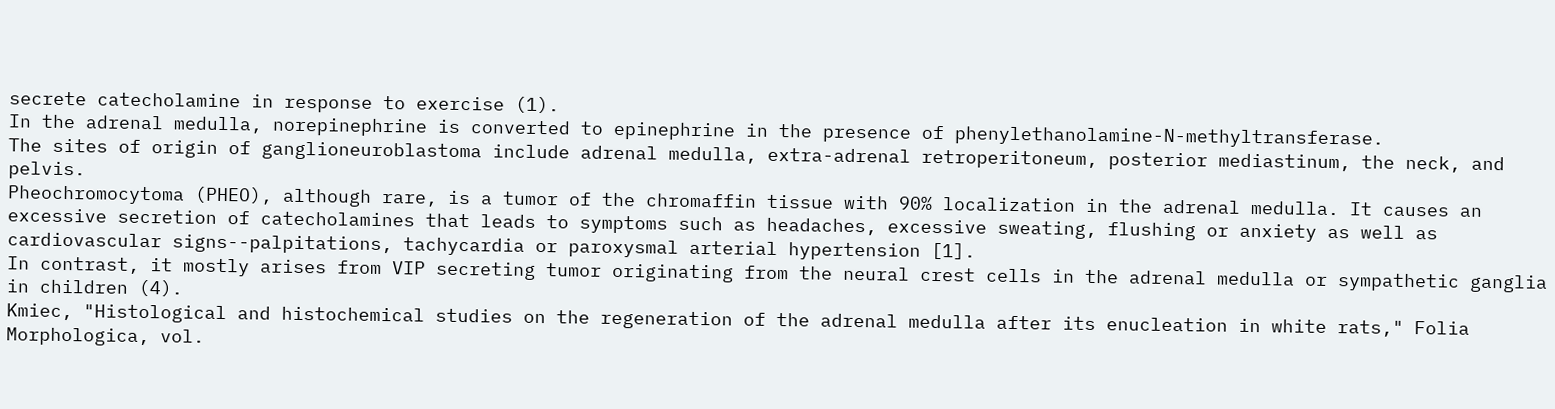secrete catecholamine in response to exercise (1).
In the adrenal medulla, norepinephrine is converted to epinephrine in the presence of phenylethanolamine-N-methyltransferase.
The sites of origin of ganglioneuroblastoma include adrenal medulla, extra-adrenal retroperitoneum, posterior mediastinum, the neck, and pelvis.
Pheochromocytoma (PHEO), although rare, is a tumor of the chromaffin tissue with 90% localization in the adrenal medulla. It causes an excessive secretion of catecholamines that leads to symptoms such as headaches, excessive sweating, flushing or anxiety as well as cardiovascular signs--palpitations, tachycardia or paroxysmal arterial hypertension [1].
In contrast, it mostly arises from VIP secreting tumor originating from the neural crest cells in the adrenal medulla or sympathetic ganglia in children (4).
Kmiec, "Histological and histochemical studies on the regeneration of the adrenal medulla after its enucleation in white rats," Folia Morphologica, vol.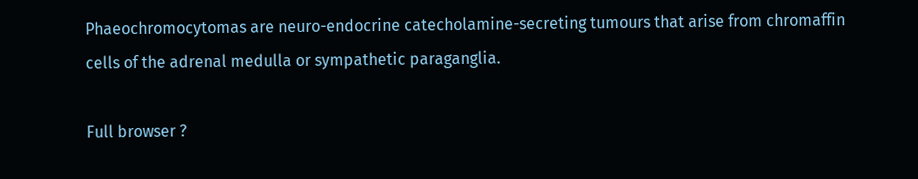Phaeochromocytomas are neuro-endocrine catecholamine-secreting tumours that arise from chromaffin cells of the adrenal medulla or sympathetic paraganglia.

Full browser ?